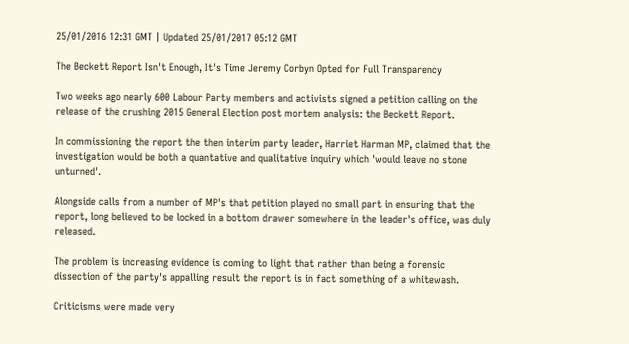25/01/2016 12:31 GMT | Updated 25/01/2017 05:12 GMT

The Beckett Report Isn't Enough, It's Time Jeremy Corbyn Opted for Full Transparency

Two weeks ago nearly 600 Labour Party members and activists signed a petition calling on the release of the crushing 2015 General Election post mortem analysis: the Beckett Report.

In commissioning the report the then interim party leader, Harriet Harman MP, claimed that the investigation would be both a quantative and qualitative inquiry which 'would leave no stone unturned'.

Alongside calls from a number of MP's that petition played no small part in ensuring that the report, long believed to be locked in a bottom drawer somewhere in the leader's office, was duly released.

The problem is increasing evidence is coming to light that rather than being a forensic dissection of the party's appalling result the report is in fact something of a whitewash.

Criticisms were made very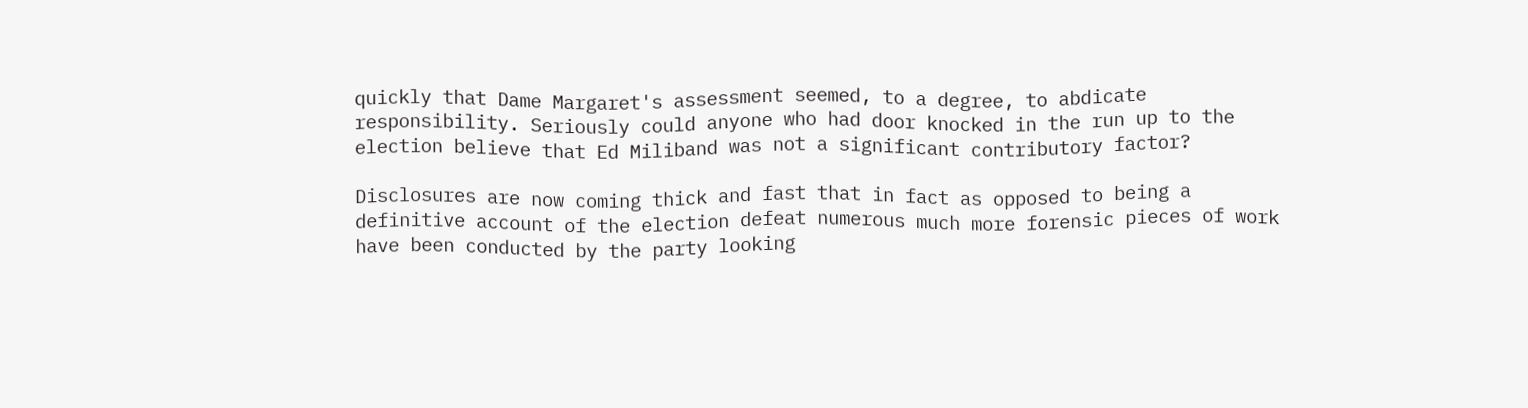quickly that Dame Margaret's assessment seemed, to a degree, to abdicate responsibility. Seriously could anyone who had door knocked in the run up to the election believe that Ed Miliband was not a significant contributory factor?

Disclosures are now coming thick and fast that in fact as opposed to being a definitive account of the election defeat numerous much more forensic pieces of work have been conducted by the party looking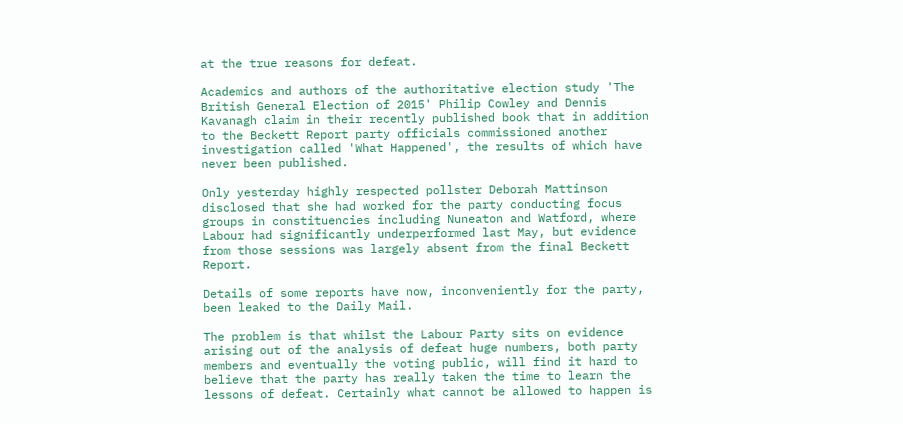at the true reasons for defeat.

Academics and authors of the authoritative election study 'The British General Election of 2015' Philip Cowley and Dennis Kavanagh claim in their recently published book that in addition to the Beckett Report party officials commissioned another investigation called 'What Happened', the results of which have never been published.

Only yesterday highly respected pollster Deborah Mattinson disclosed that she had worked for the party conducting focus groups in constituencies including Nuneaton and Watford, where Labour had significantly underperformed last May, but evidence from those sessions was largely absent from the final Beckett Report.

Details of some reports have now, inconveniently for the party, been leaked to the Daily Mail.

The problem is that whilst the Labour Party sits on evidence arising out of the analysis of defeat huge numbers, both party members and eventually the voting public, will find it hard to believe that the party has really taken the time to learn the lessons of defeat. Certainly what cannot be allowed to happen is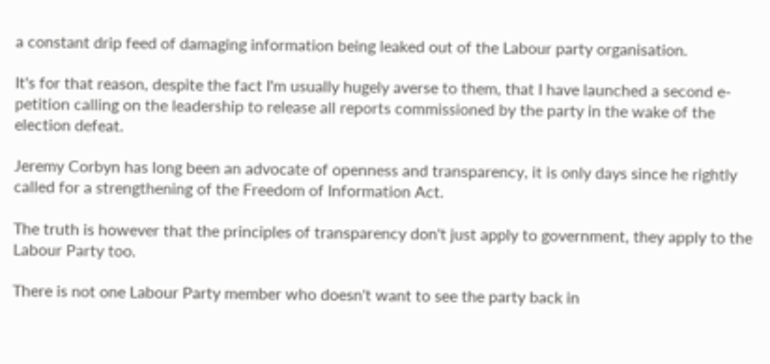a constant drip feed of damaging information being leaked out of the Labour party organisation.

It's for that reason, despite the fact I'm usually hugely averse to them, that I have launched a second e-petition calling on the leadership to release all reports commissioned by the party in the wake of the election defeat.

Jeremy Corbyn has long been an advocate of openness and transparency, it is only days since he rightly called for a strengthening of the Freedom of Information Act.

The truth is however that the principles of transparency don't just apply to government, they apply to the Labour Party too.

There is not one Labour Party member who doesn't want to see the party back in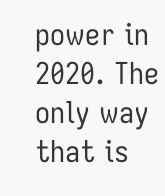power in 2020. The only way that is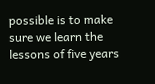possible is to make sure we learn the lessons of five years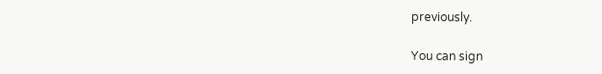previously.

You can sign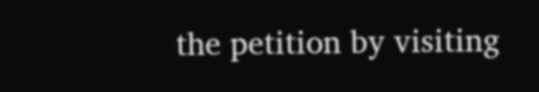the petition by visiting